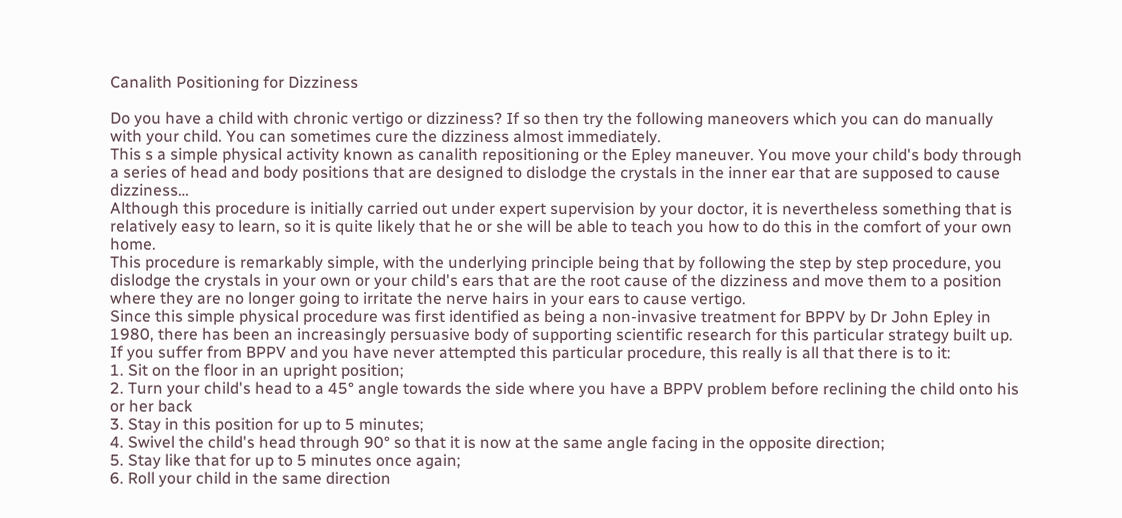Canalith Positioning for Dizziness

Do you have a child with chronic vertigo or dizziness? If so then try the following maneovers which you can do manually with your child. You can sometimes cure the dizziness almost immediately.
This s a simple physical activity known as canalith repositioning or the Epley maneuver. You move your child's body through a series of head and body positions that are designed to dislodge the crystals in the inner ear that are supposed to cause dizziness…
Although this procedure is initially carried out under expert supervision by your doctor, it is nevertheless something that is relatively easy to learn, so it is quite likely that he or she will be able to teach you how to do this in the comfort of your own home.
This procedure is remarkably simple, with the underlying principle being that by following the step by step procedure, you dislodge the crystals in your own or your child's ears that are the root cause of the dizziness and move them to a position where they are no longer going to irritate the nerve hairs in your ears to cause vertigo.
Since this simple physical procedure was first identified as being a non-invasive treatment for BPPV by Dr John Epley in 1980, there has been an increasingly persuasive body of supporting scientific research for this particular strategy built up.
If you suffer from BPPV and you have never attempted this particular procedure, this really is all that there is to it:
1. Sit on the floor in an upright position;
2. Turn your child's head to a 45° angle towards the side where you have a BPPV problem before reclining the child onto his or her back
3. Stay in this position for up to 5 minutes;
4. Swivel the child's head through 90° so that it is now at the same angle facing in the opposite direction;
5. Stay like that for up to 5 minutes once again;
6. Roll your child in the same direction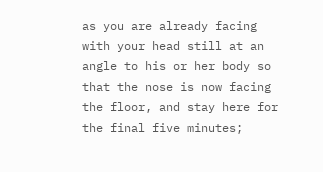as you are already facing with your head still at an angle to his or her body so that the nose is now facing the floor, and stay here for the final five minutes;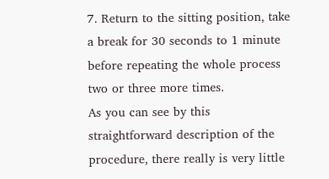7. Return to the sitting position, take a break for 30 seconds to 1 minute before repeating the whole process two or three more times.
As you can see by this straightforward description of the procedure, there really is very little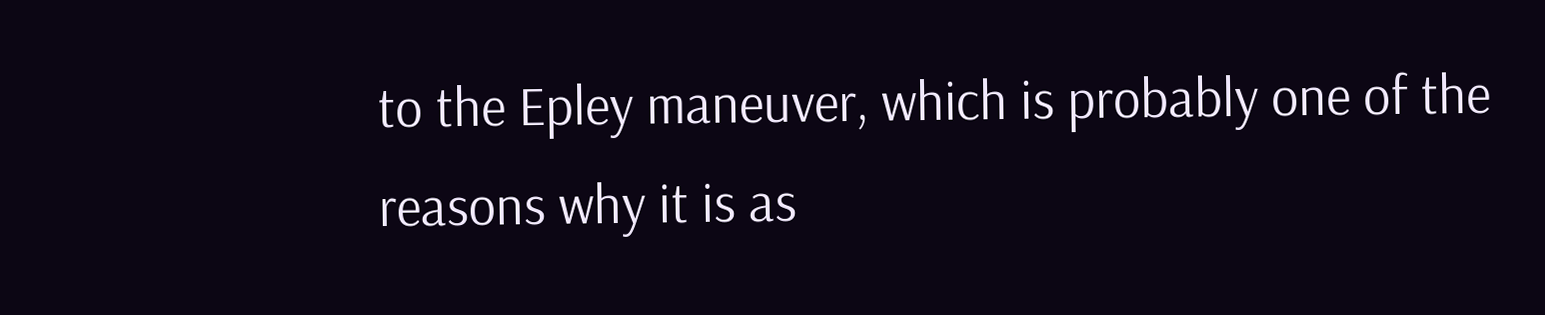to the Epley maneuver, which is probably one of the reasons why it is as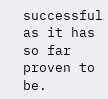successful as it has so far proven to be.